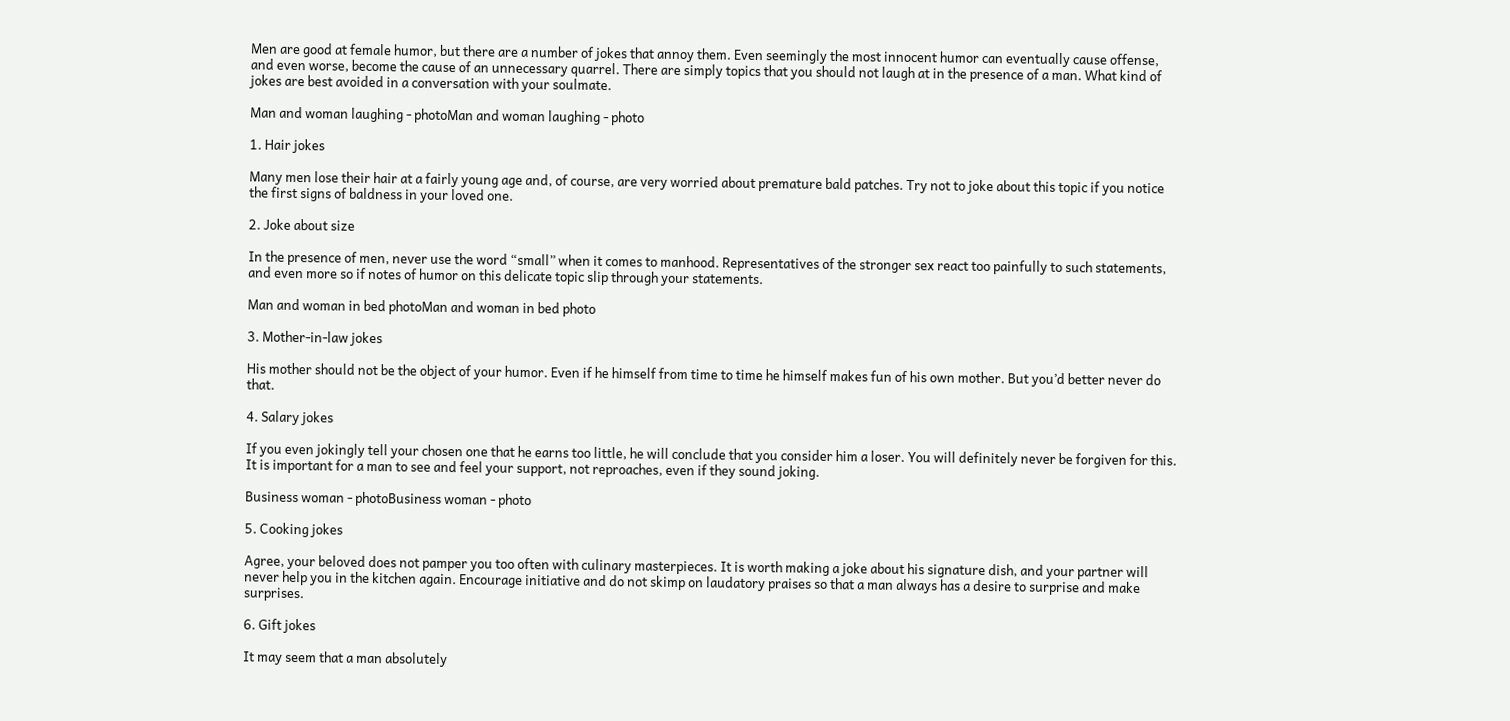Men are good at female humor, but there are a number of jokes that annoy them. Even seemingly the most innocent humor can eventually cause offense, and even worse, become the cause of an unnecessary quarrel. There are simply topics that you should not laugh at in the presence of a man. What kind of jokes are best avoided in a conversation with your soulmate.

Man and woman laughing - photoMan and woman laughing - photo

1. Hair jokes

Many men lose their hair at a fairly young age and, of course, are very worried about premature bald patches. Try not to joke about this topic if you notice the first signs of baldness in your loved one.

2. Joke about size

In the presence of men, never use the word “small” when it comes to manhood. Representatives of the stronger sex react too painfully to such statements, and even more so if notes of humor on this delicate topic slip through your statements.

Man and woman in bed photoMan and woman in bed photo

3. Mother-in-law jokes

His mother should not be the object of your humor. Even if he himself from time to time he himself makes fun of his own mother. But you’d better never do that.

4. Salary jokes

If you even jokingly tell your chosen one that he earns too little, he will conclude that you consider him a loser. You will definitely never be forgiven for this. It is important for a man to see and feel your support, not reproaches, even if they sound joking.

Business woman - photoBusiness woman - photo

5. Cooking jokes

Agree, your beloved does not pamper you too often with culinary masterpieces. It is worth making a joke about his signature dish, and your partner will never help you in the kitchen again. Encourage initiative and do not skimp on laudatory praises so that a man always has a desire to surprise and make surprises.

6. Gift jokes

It may seem that a man absolutely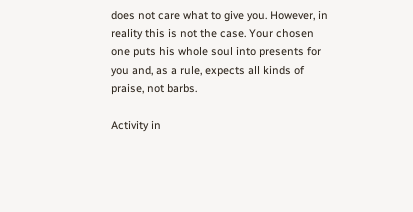does not care what to give you. However, in reality this is not the case. Your chosen one puts his whole soul into presents for you and, as a rule, expects all kinds of praise, not barbs.

Activity in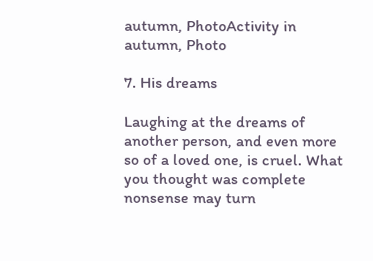autumn, PhotoActivity in autumn, Photo

7. His dreams

Laughing at the dreams of another person, and even more so of a loved one, is cruel. What you thought was complete nonsense may turn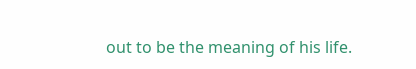out to be the meaning of his life.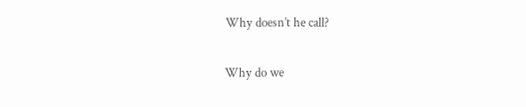Why doesn’t he call?

Why do we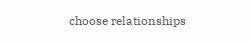choose relationships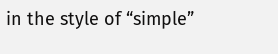in the style of “simple”